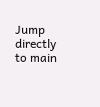Jump directly to main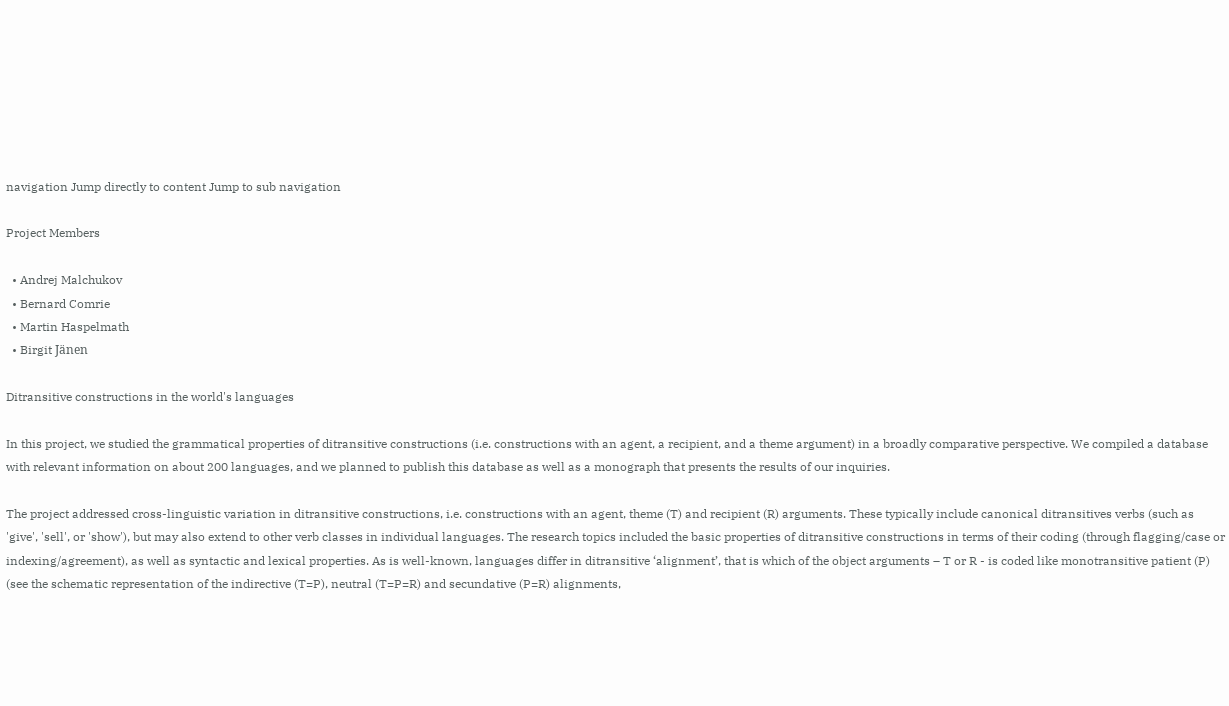navigation Jump directly to content Jump to sub navigation

Project Members

  • Andrej Malchukov
  • Bernard Comrie
  • Martin Haspelmath
  • Birgit Jänen

Ditransitive constructions in the world's languages

In this project, we studied the grammatical properties of ditransitive constructions (i.e. constructions with an agent, a recipient, and a theme argument) in a broadly comparative perspective. We compiled a database with relevant information on about 200 languages, and we planned to publish this database as well as a monograph that presents the results of our inquiries.

The project addressed cross-linguistic variation in ditransitive constructions, i.e. constructions with an agent, theme (T) and recipient (R) arguments. These typically include canonical ditransitives verbs (such as 'give', 'sell', or 'show'), but may also extend to other verb classes in individual languages. The research topics included the basic properties of ditransitive constructions in terms of their coding (through flagging/case or indexing/agreement), as well as syntactic and lexical properties. As is well-known, languages differ in ditransitive ‘alignment’, that is which of the object arguments – T or R - is coded like monotransitive patient (P) (see the schematic representation of the indirective (T=P), neutral (T=P=R) and secundative (P=R) alignments,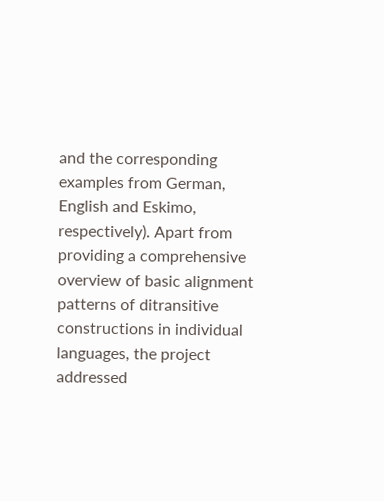and the corresponding examples from German, English and Eskimo, respectively). Apart from providing a comprehensive overview of basic alignment patterns of ditransitive constructions in individual languages, the project addressed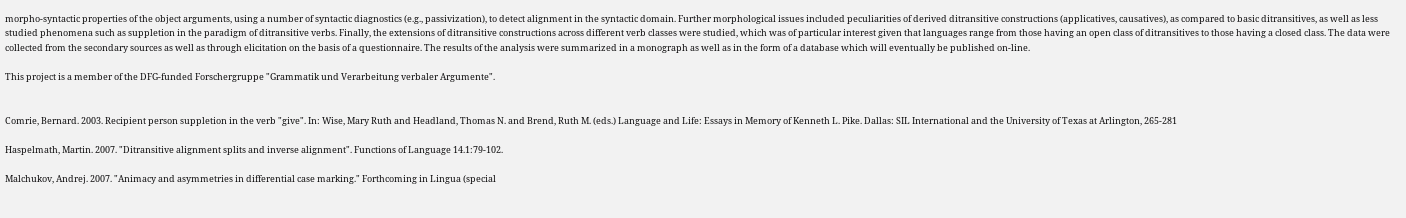morpho-syntactic properties of the object arguments, using a number of syntactic diagnostics (e.g., passivization), to detect alignment in the syntactic domain. Further morphological issues included peculiarities of derived ditransitive constructions (applicatives, causatives), as compared to basic ditransitives, as well as less studied phenomena such as suppletion in the paradigm of ditransitive verbs. Finally, the extensions of ditransitive constructions across different verb classes were studied, which was of particular interest given that languages range from those having an open class of ditransitives to those having a closed class. The data were collected from the secondary sources as well as through elicitation on the basis of a questionnaire. The results of the analysis were summarized in a monograph as well as in the form of a database which will eventually be published on-line.

This project is a member of the DFG-funded Forschergruppe "Grammatik und Verarbeitung verbaler Argumente".


Comrie, Bernard. 2003. Recipient person suppletion in the verb "give". In: Wise, Mary Ruth and Headland, Thomas N. and Brend, Ruth M. (eds.) Language and Life: Essays in Memory of Kenneth L. Pike. Dallas: SIL International and the University of Texas at Arlington, 265-281

Haspelmath, Martin. 2007. "Ditransitive alignment splits and inverse alignment". Functions of Language 14.1:79-102.

Malchukov, Andrej. 2007. "Animacy and asymmetries in differential case marking." Forthcoming in Lingua (special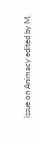issue on Animacy edited by M.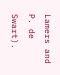Lamers and P. de Swart).